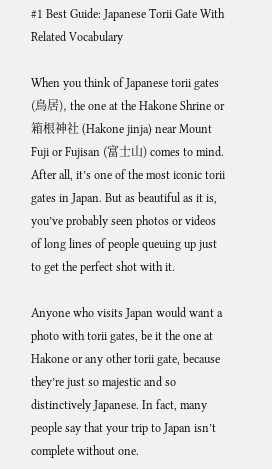#1 Best Guide: Japanese Torii Gate With Related Vocabulary

When you think of Japanese torii gates (鳥居), the one at the Hakone Shrine or 箱根神社 (Hakone jinja) near Mount Fuji or Fujisan (富士山) comes to mind. After all, it’s one of the most iconic torii gates in Japan. But as beautiful as it is, you’ve probably seen photos or videos of long lines of people queuing up just to get the perfect shot with it.

Anyone who visits Japan would want a photo with torii gates, be it the one at Hakone or any other torii gate, because they’re just so majestic and so distinctively Japanese. In fact, many people say that your trip to Japan isn’t complete without one.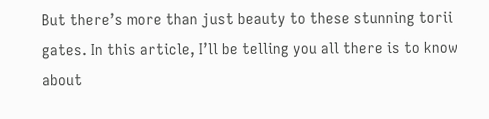But there’s more than just beauty to these stunning torii gates. In this article, I’ll be telling you all there is to know about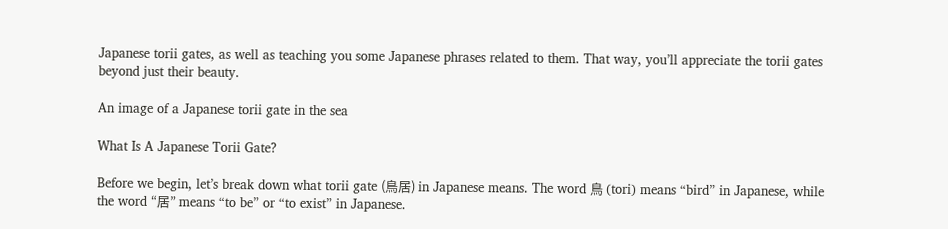Japanese torii gates, as well as teaching you some Japanese phrases related to them. That way, you’ll appreciate the torii gates beyond just their beauty.

An image of a Japanese torii gate in the sea

What Is A Japanese Torii Gate?

Before we begin, let’s break down what torii gate (鳥居) in Japanese means. The word 鳥 (tori) means “bird” in Japanese, while the word “居” means “to be” or “to exist” in Japanese.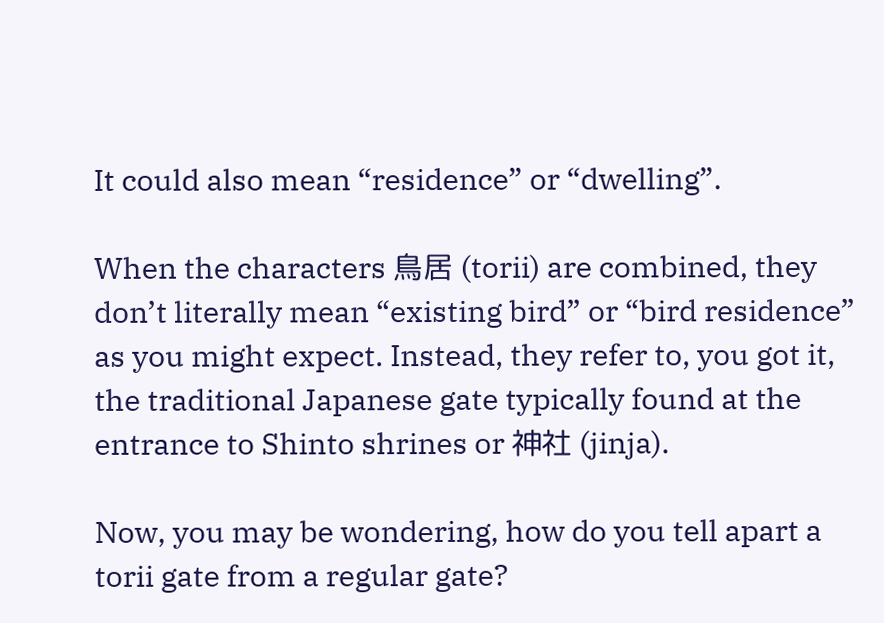It could also mean “residence” or “dwelling”.

When the characters 鳥居 (torii) are combined, they don’t literally mean “existing bird” or “bird residence” as you might expect. Instead, they refer to, you got it, the traditional Japanese gate typically found at the entrance to Shinto shrines or 神社 (jinja).

Now, you may be wondering, how do you tell apart a torii gate from a regular gate?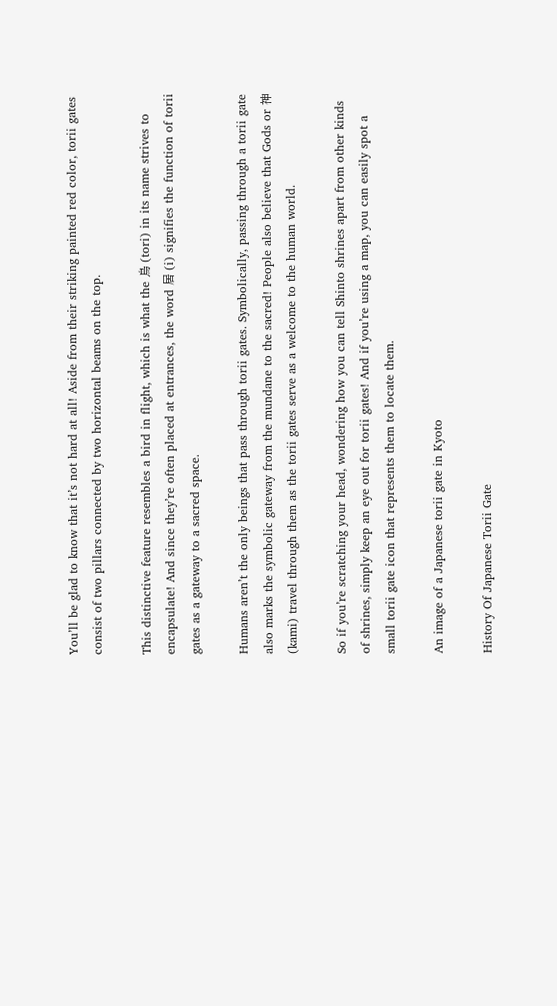You’ll be glad to know that it’s not hard at all! Aside from their striking painted red color, torii gates consist of two pillars connected by two horizontal beams on the top.

This distinctive feature resembles a bird in flight, which is what the 鳥 (tori) in its name strives to encapsulate! And since they’re often placed at entrances, the word 居 (i) signifies the function of torii gates as a gateway to a sacred space.

Humans aren’t the only beings that pass through torii gates. Symbolically, passing through a torii gate also marks the symbolic gateway from the mundane to the sacred! People also believe that Gods or 神 (kami) travel through them as the torii gates serve as a welcome to the human world.

So if you’re scratching your head, wondering how you can tell Shinto shrines apart from other kinds of shrines, simply keep an eye out for torii gates! And if you’re using a map, you can easily spot a small torii gate icon that represents them to locate them.

An image of a Japanese torii gate in Kyoto

History Of Japanese Torii Gate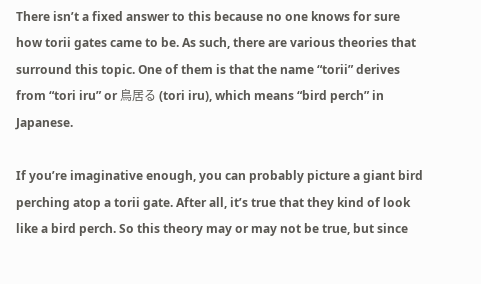There isn’t a fixed answer to this because no one knows for sure how torii gates came to be. As such, there are various theories that surround this topic. One of them is that the name “torii” derives from “tori iru” or 鳥居る (tori iru), which means “bird perch” in Japanese.

If you’re imaginative enough, you can probably picture a giant bird perching atop a torii gate. After all, it’s true that they kind of look like a bird perch. So this theory may or may not be true, but since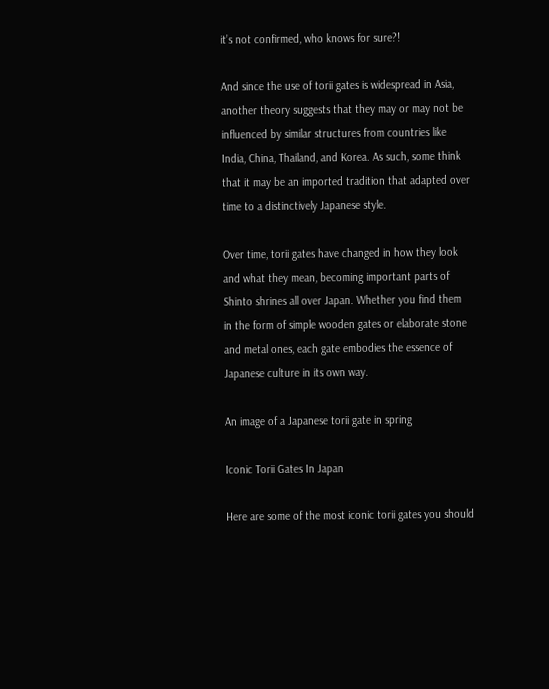it’s not confirmed, who knows for sure?!

And since the use of torii gates is widespread in Asia, another theory suggests that they may or may not be influenced by similar structures from countries like India, China, Thailand, and Korea. As such, some think that it may be an imported tradition that adapted over time to a distinctively Japanese style.

Over time, torii gates have changed in how they look and what they mean, becoming important parts of Shinto shrines all over Japan. Whether you find them in the form of simple wooden gates or elaborate stone and metal ones, each gate embodies the essence of Japanese culture in its own way.

An image of a Japanese torii gate in spring

Iconic Torii Gates In Japan

Here are some of the most iconic torii gates you should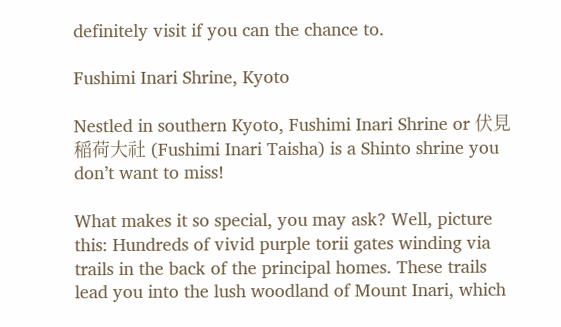definitely visit if you can the chance to.

Fushimi Inari Shrine, Kyoto

Nestled in southern Kyoto, Fushimi Inari Shrine or 伏見稲荷大社 (Fushimi Inari Taisha) is a Shinto shrine you don’t want to miss!

What makes it so special, you may ask? Well, picture this: Hundreds of vivid purple torii gates winding via trails in the back of the principal homes. These trails lead you into the lush woodland of Mount Inari, which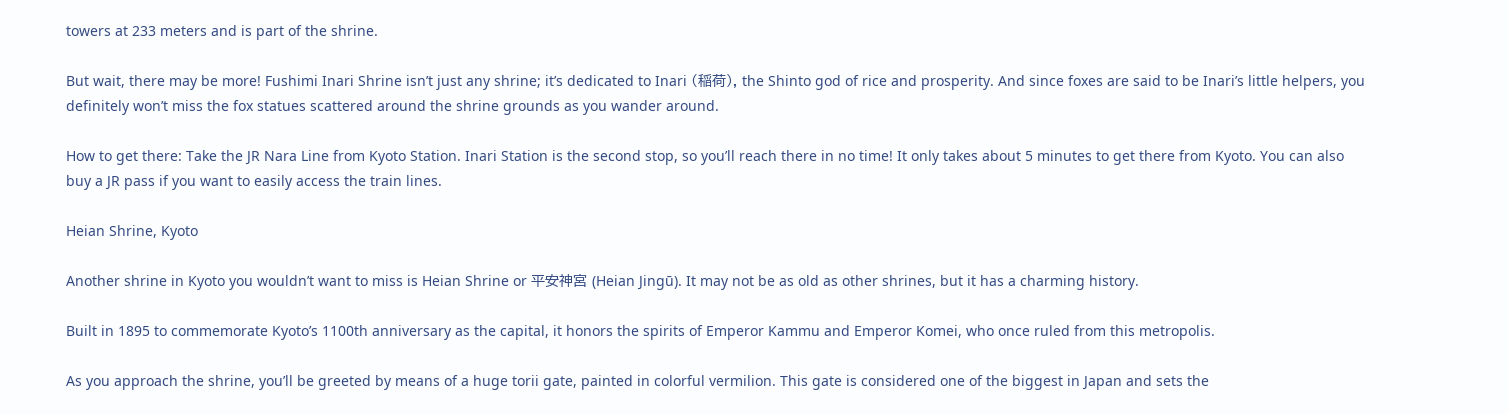towers at 233 meters and is part of the shrine.

But wait, there may be more! Fushimi Inari Shrine isn’t just any shrine; it’s dedicated to Inari (稲荷), the Shinto god of rice and prosperity. And since foxes are said to be Inari’s little helpers, you definitely won’t miss the fox statues scattered around the shrine grounds as you wander around.

How to get there: Take the JR Nara Line from Kyoto Station. Inari Station is the second stop, so you’ll reach there in no time! It only takes about 5 minutes to get there from Kyoto. You can also buy a JR pass if you want to easily access the train lines.

Heian Shrine, Kyoto

Another shrine in Kyoto you wouldn’t want to miss is Heian Shrine or 平安神宮 (Heian Jingū). It may not be as old as other shrines, but it has a charming history.

Built in 1895 to commemorate Kyoto’s 1100th anniversary as the capital, it honors the spirits of Emperor Kammu and Emperor Komei, who once ruled from this metropolis.

As you approach the shrine, you’ll be greeted by means of a huge torii gate, painted in colorful vermilion. This gate is considered one of the biggest in Japan and sets the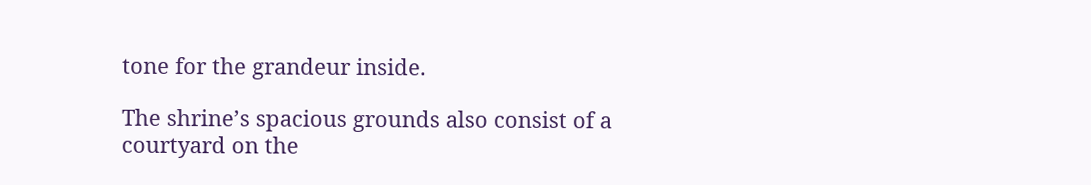tone for the grandeur inside.

The shrine’s spacious grounds also consist of a courtyard on the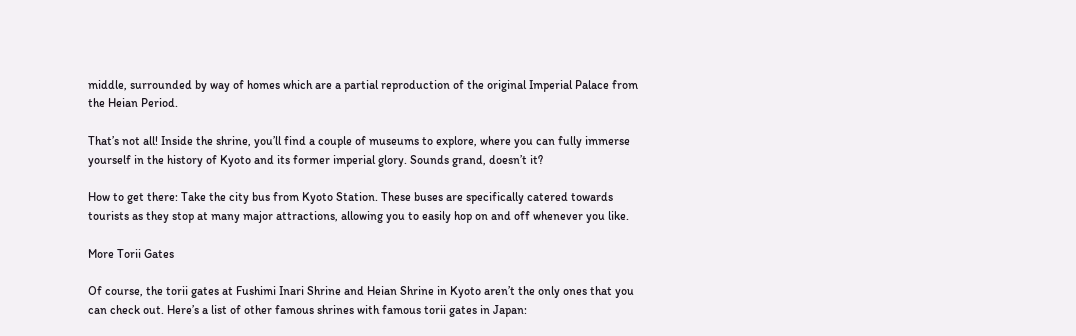middle, surrounded by way of homes which are a partial reproduction of the original Imperial Palace from the Heian Period.

That’s not all! Inside the shrine, you’ll find a couple of museums to explore, where you can fully immerse yourself in the history of Kyoto and its former imperial glory. Sounds grand, doesn’t it?

How to get there: Take the city bus from Kyoto Station. These buses are specifically catered towards tourists as they stop at many major attractions, allowing you to easily hop on and off whenever you like.

More Torii Gates

Of course, the torii gates at Fushimi Inari Shrine and Heian Shrine in Kyoto aren’t the only ones that you can check out. Here’s a list of other famous shrines with famous torii gates in Japan: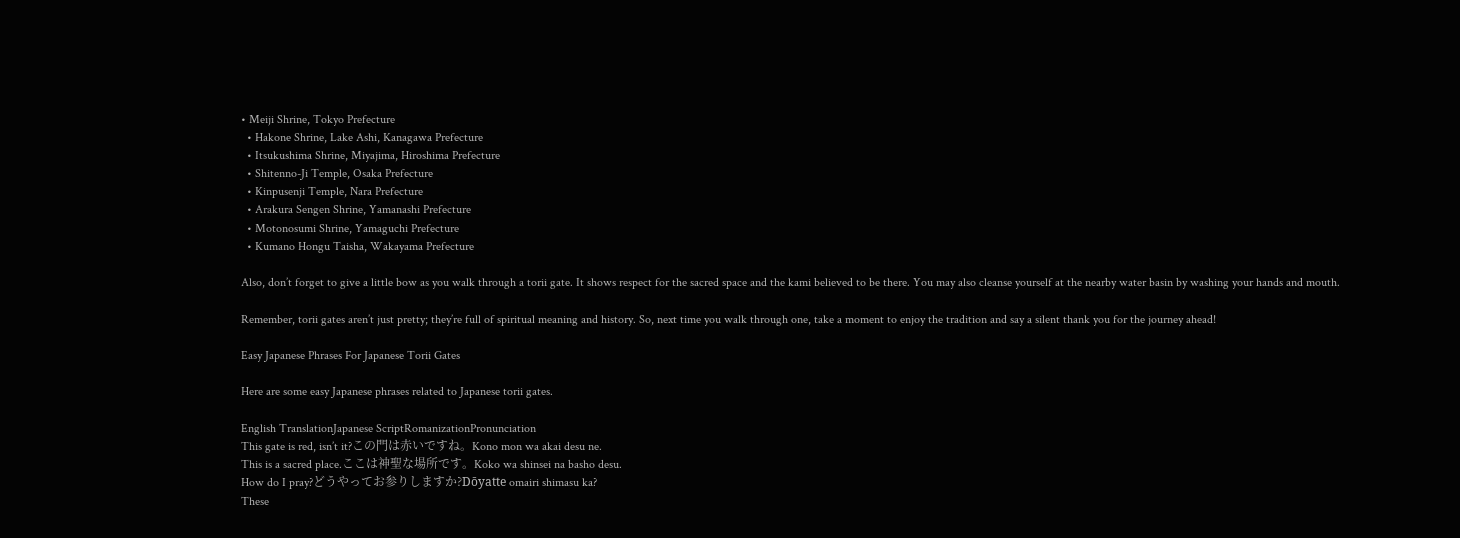• Meiji Shrine, Tokyo Prefecture
  • Hakone Shrine, Lake Ashi, Kanagawa Prefecture
  • Itsukushima Shrine, Miyajima, Hiroshima Prefecture
  • Shitenno-Ji Temple, Osaka Prefecture
  • Kinpusenji Temple, Nara Prefecture
  • Arakura Sengen Shrine, Yamanashi Prefecture
  • Motonosumi Shrine, Yamaguchi Prefecture
  • Kumano Hongu Taisha, Wakayama Prefecture

Also, don’t forget to give a little bow as you walk through a torii gate. It shows respect for the sacred space and the kami believed to be there. You may also cleanse yourself at the nearby water basin by washing your hands and mouth.

Remember, torii gates aren’t just pretty; they’re full of spiritual meaning and history. So, next time you walk through one, take a moment to enjoy the tradition and say a silent thank you for the journey ahead!

Easy Japanese Phrases For Japanese Torii Gates

Here are some easy Japanese phrases related to Japanese torii gates.

English TranslationJapanese ScriptRomanizationPronunciation
This gate is red, isn’t it?この門は赤いですね。Kono mon wa akai desu ne.
This is a sacred place.ここは神聖な場所です。Koko wa shinsei na basho desu.
How do I pray?どうやってお参りしますか?Dōyatte omairi shimasu ka?
These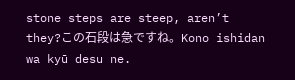stone steps are steep, aren’t they?この石段は急ですね。Kono ishidan wa kyū desu ne.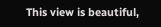This view is beautiful,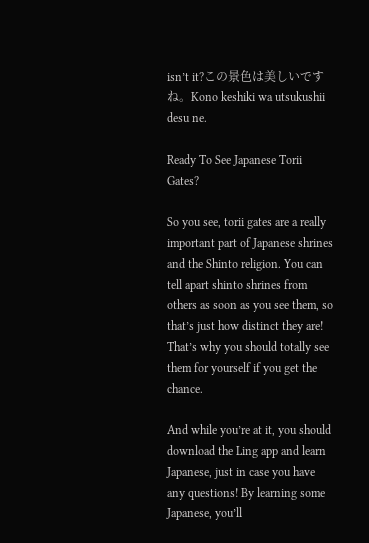isn’t it?この景色は美しいですね。Kono keshiki wa utsukushii desu ne.

Ready To See Japanese Torii Gates?

So you see, torii gates are a really important part of Japanese shrines and the Shinto religion. You can tell apart shinto shrines from others as soon as you see them, so that’s just how distinct they are! That’s why you should totally see them for yourself if you get the chance.

And while you’re at it, you should download the Ling app and learn Japanese, just in case you have any questions! By learning some Japanese, you’ll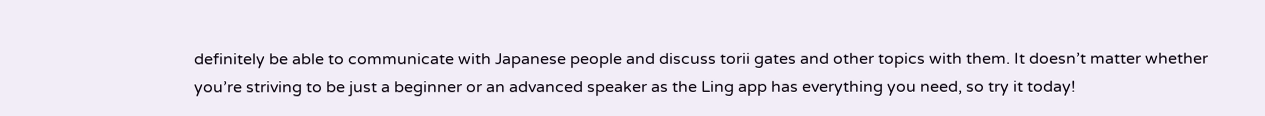definitely be able to communicate with Japanese people and discuss torii gates and other topics with them. It doesn’t matter whether you’re striving to be just a beginner or an advanced speaker as the Ling app has everything you need, so try it today!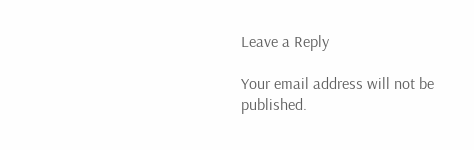Leave a Reply

Your email address will not be published.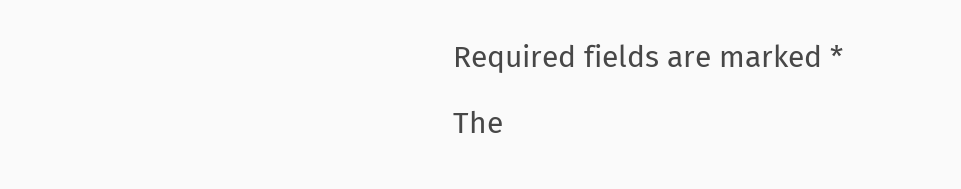Required fields are marked *

The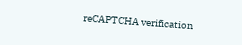reCAPTCHA verification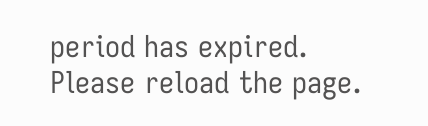period has expired. Please reload the page.